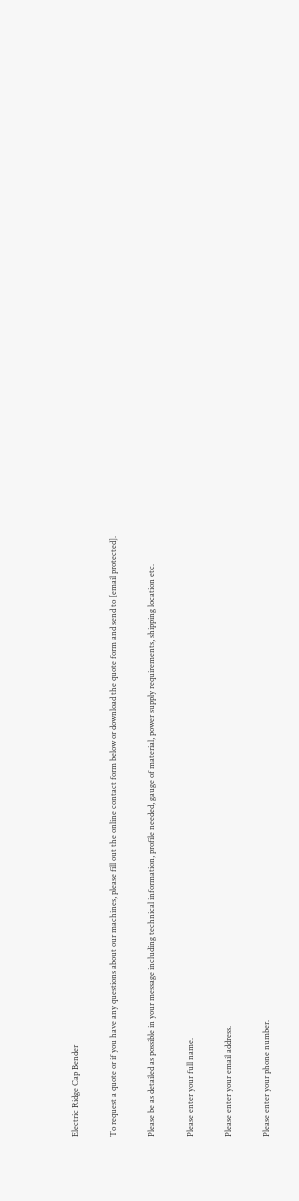Electric Ridge Cap Bender

To request a quote or if you have any questions about our machines, please fill out the online contact form below or download the quote form and send to [email protected].

Please be as detailed as possible in your message including technical information, profile needed, gauge of material, power supply requirements, shipping location etc.

Please enter your full name.

Please enter your email address.

Please enter your phone number.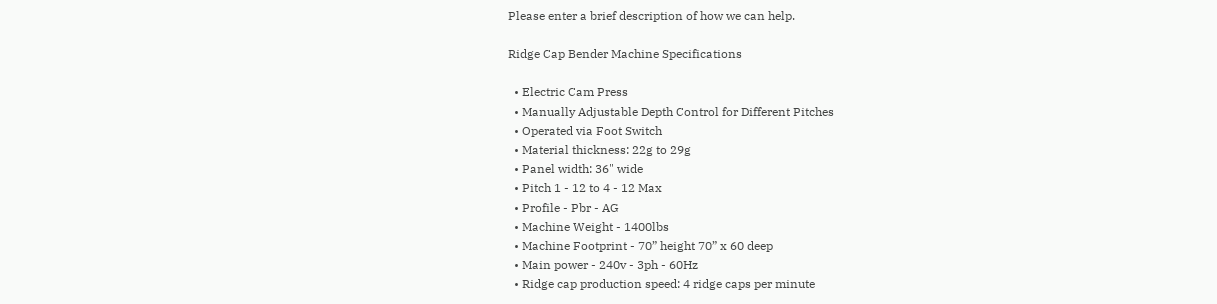Please enter a brief description of how we can help.

Ridge Cap Bender Machine Specifications

  • Electric Cam Press
  • Manually Adjustable Depth Control for Different Pitches
  • Operated via Foot Switch
  • Material thickness: 22g to 29g
  • Panel width: 36" wide
  • Pitch 1 - 12 to 4 - 12 Max
  • Profile - Pbr - AG
  • Machine Weight - 1400lbs
  • Machine Footprint - 70” height 70” x 60 deep
  • Main power - 240v - 3ph - 60Hz
  • Ridge cap production speed: 4 ridge caps per minute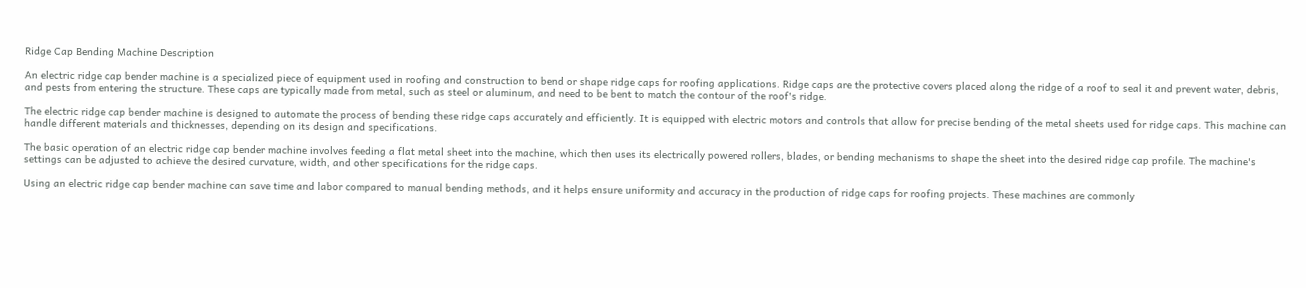Ridge Cap Bending Machine Description

An electric ridge cap bender machine is a specialized piece of equipment used in roofing and construction to bend or shape ridge caps for roofing applications. Ridge caps are the protective covers placed along the ridge of a roof to seal it and prevent water, debris, and pests from entering the structure. These caps are typically made from metal, such as steel or aluminum, and need to be bent to match the contour of the roof's ridge.

The electric ridge cap bender machine is designed to automate the process of bending these ridge caps accurately and efficiently. It is equipped with electric motors and controls that allow for precise bending of the metal sheets used for ridge caps. This machine can handle different materials and thicknesses, depending on its design and specifications.

The basic operation of an electric ridge cap bender machine involves feeding a flat metal sheet into the machine, which then uses its electrically powered rollers, blades, or bending mechanisms to shape the sheet into the desired ridge cap profile. The machine's settings can be adjusted to achieve the desired curvature, width, and other specifications for the ridge caps.

Using an electric ridge cap bender machine can save time and labor compared to manual bending methods, and it helps ensure uniformity and accuracy in the production of ridge caps for roofing projects. These machines are commonly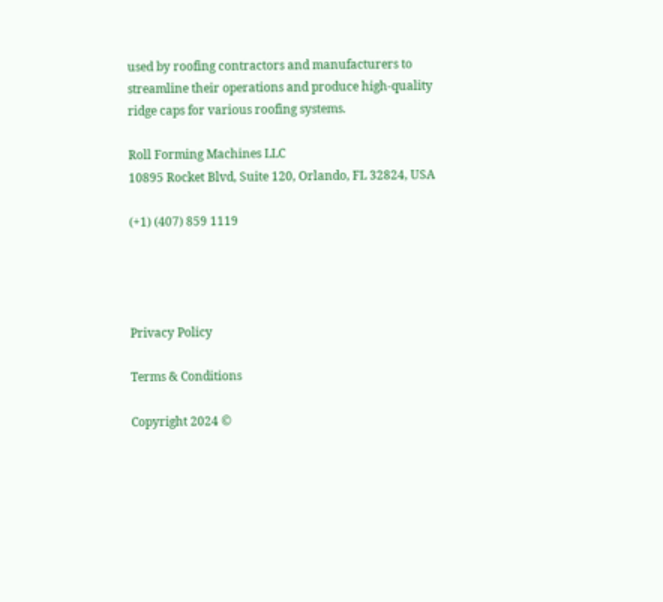used by roofing contractors and manufacturers to streamline their operations and produce high-quality ridge caps for various roofing systems.

Roll Forming Machines LLC
10895 Rocket Blvd, Suite 120, Orlando, FL 32824, USA

(+1) (407) 859 1119




Privacy Policy

Terms & Conditions

Copyright 2024 ©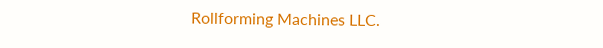Rollforming Machines LLC.